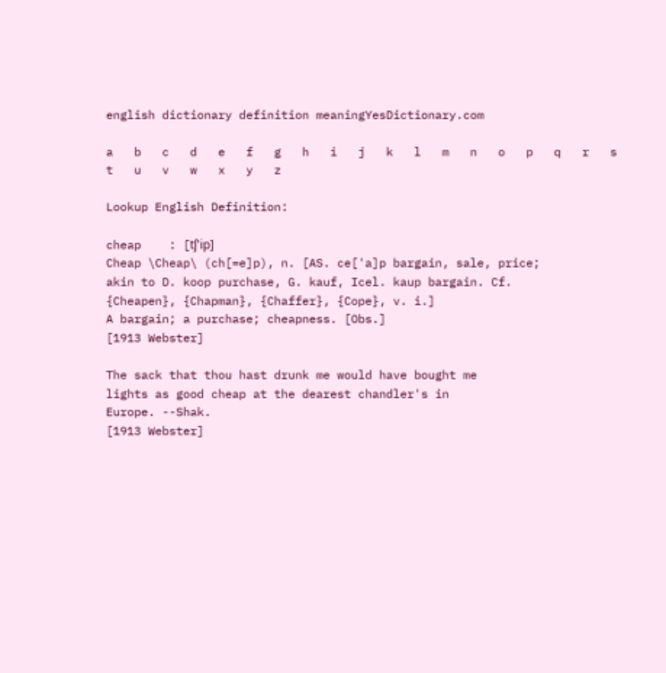english dictionary definition meaningYesDictionary.com

a   b   c   d   e   f   g   h   i   j   k   l   m   n   o   p   q   r   s   t   u   v   w   x   y   z

Lookup English Definition:

cheap    : [tʃ'ip]
Cheap \Cheap\ (ch[=e]p), n. [AS. ce['a]p bargain, sale, price;
akin to D. koop purchase, G. kauf, Icel. kaup bargain. Cf.
{Cheapen}, {Chapman}, {Chaffer}, {Cope}, v. i.]
A bargain; a purchase; cheapness. [Obs.]
[1913 Webster]

The sack that thou hast drunk me would have bought me
lights as good cheap at the dearest chandler's in
Europe. --Shak.
[1913 Webster]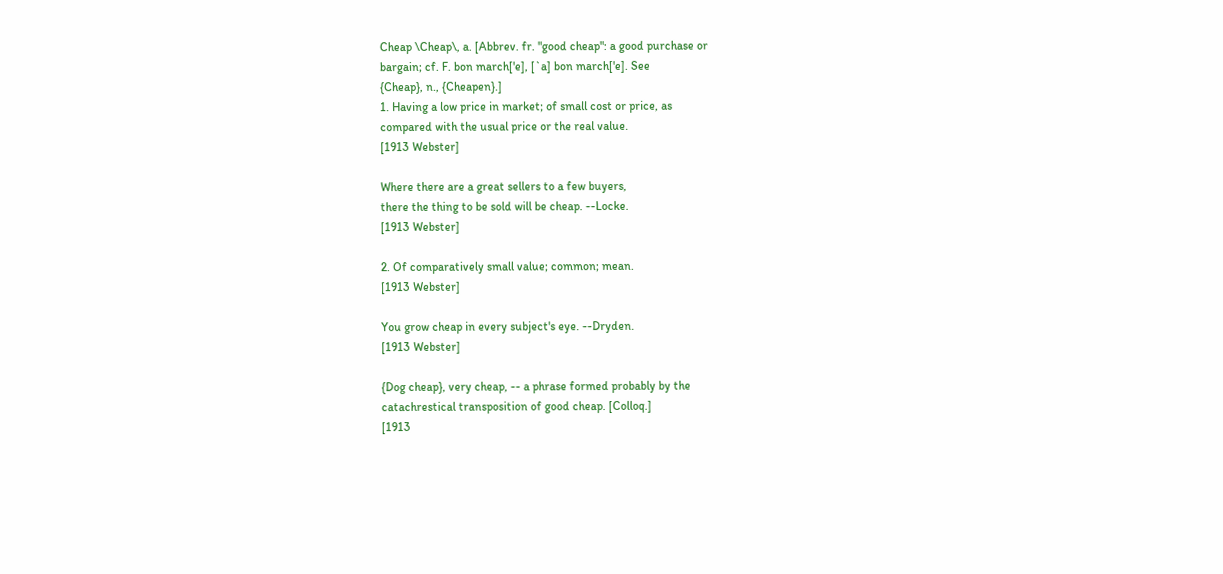Cheap \Cheap\, a. [Abbrev. fr. "good cheap": a good purchase or
bargain; cf. F. bon march['e], [`a] bon march['e]. See
{Cheap}, n., {Cheapen}.]
1. Having a low price in market; of small cost or price, as
compared with the usual price or the real value.
[1913 Webster]

Where there are a great sellers to a few buyers,
there the thing to be sold will be cheap. --Locke.
[1913 Webster]

2. Of comparatively small value; common; mean.
[1913 Webster]

You grow cheap in every subject's eye. --Dryden.
[1913 Webster]

{Dog cheap}, very cheap, -- a phrase formed probably by the
catachrestical transposition of good cheap. [Colloq.]
[1913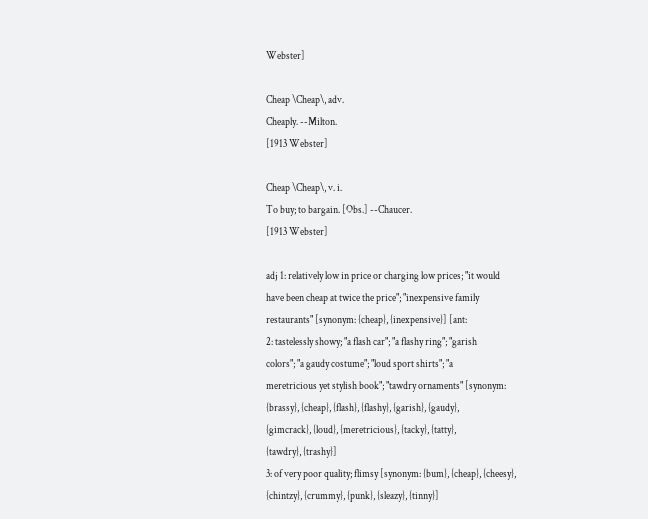Webster]

Cheap \Cheap\, adv.
Cheaply. --Milton.
[1913 Webster]

Cheap \Cheap\, v. i.
To buy; to bargain. [Obs.] --Chaucer.
[1913 Webster]

adj 1: relatively low in price or charging low prices; "it would
have been cheap at twice the price"; "inexpensive family
restaurants" [synonym: {cheap}, {inexpensive}] [ant:
2: tastelessly showy; "a flash car"; "a flashy ring"; "garish
colors"; "a gaudy costume"; "loud sport shirts"; "a
meretricious yet stylish book"; "tawdry ornaments" [synonym:
{brassy}, {cheap}, {flash}, {flashy}, {garish}, {gaudy},
{gimcrack}, {loud}, {meretricious}, {tacky}, {tatty},
{tawdry}, {trashy}]
3: of very poor quality; flimsy [synonym: {bum}, {cheap}, {cheesy},
{chintzy}, {crummy}, {punk}, {sleazy}, {tinny}]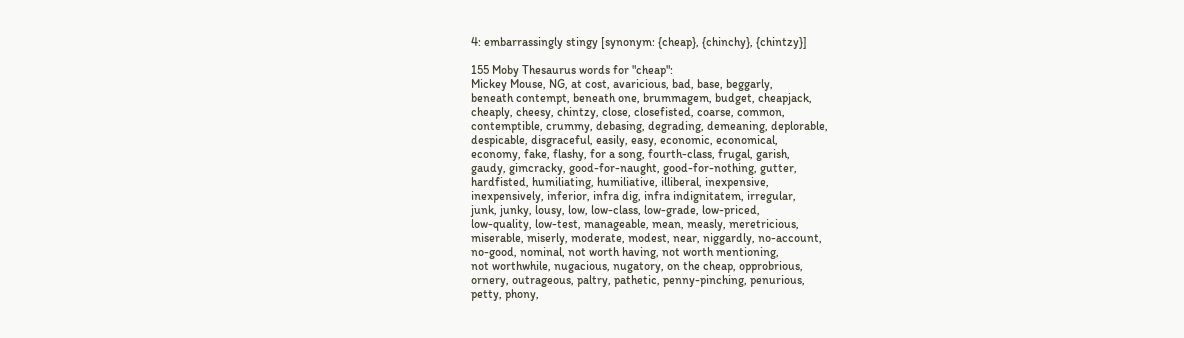4: embarrassingly stingy [synonym: {cheap}, {chinchy}, {chintzy}]

155 Moby Thesaurus words for "cheap":
Mickey Mouse, NG, at cost, avaricious, bad, base, beggarly,
beneath contempt, beneath one, brummagem, budget, cheapjack,
cheaply, cheesy, chintzy, close, closefisted, coarse, common,
contemptible, crummy, debasing, degrading, demeaning, deplorable,
despicable, disgraceful, easily, easy, economic, economical,
economy, fake, flashy, for a song, fourth-class, frugal, garish,
gaudy, gimcracky, good-for-naught, good-for-nothing, gutter,
hardfisted, humiliating, humiliative, illiberal, inexpensive,
inexpensively, inferior, infra dig, infra indignitatem, irregular,
junk, junky, lousy, low, low-class, low-grade, low-priced,
low-quality, low-test, manageable, mean, measly, meretricious,
miserable, miserly, moderate, modest, near, niggardly, no-account,
no-good, nominal, not worth having, not worth mentioning,
not worthwhile, nugacious, nugatory, on the cheap, opprobrious,
ornery, outrageous, paltry, pathetic, penny-pinching, penurious,
petty, phony,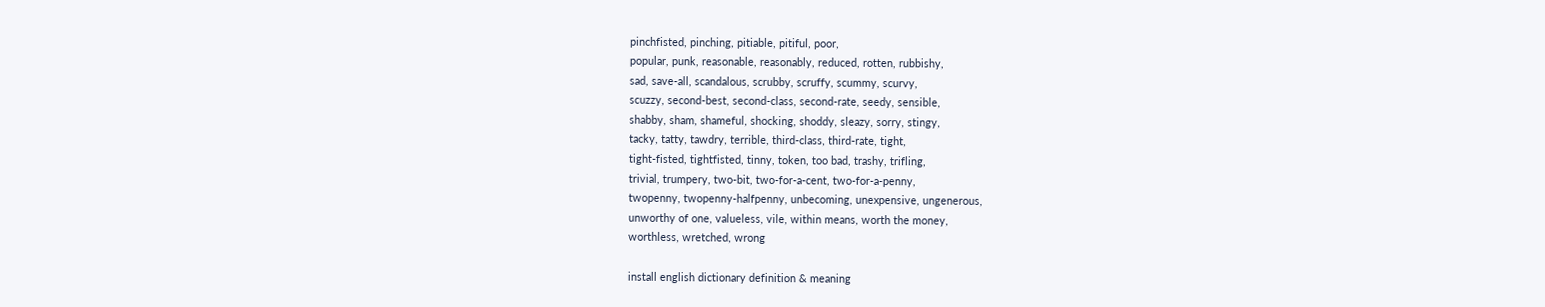pinchfisted, pinching, pitiable, pitiful, poor,
popular, punk, reasonable, reasonably, reduced, rotten, rubbishy,
sad, save-all, scandalous, scrubby, scruffy, scummy, scurvy,
scuzzy, second-best, second-class, second-rate, seedy, sensible,
shabby, sham, shameful, shocking, shoddy, sleazy, sorry, stingy,
tacky, tatty, tawdry, terrible, third-class, third-rate, tight,
tight-fisted, tightfisted, tinny, token, too bad, trashy, trifling,
trivial, trumpery, two-bit, two-for-a-cent, two-for-a-penny,
twopenny, twopenny-halfpenny, unbecoming, unexpensive, ungenerous,
unworthy of one, valueless, vile, within means, worth the money,
worthless, wretched, wrong

install english dictionary definition & meaning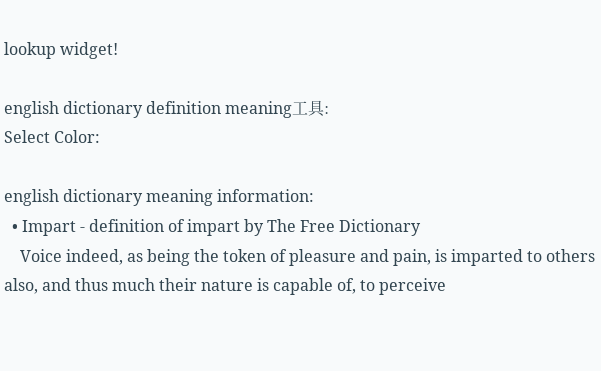lookup widget!

english dictionary definition meaning工具:
Select Color:

english dictionary meaning information:
  • Impart - definition of impart by The Free Dictionary
    Voice indeed, as being the token of pleasure and pain, is imparted to others also, and thus much their nature is capable of, to perceive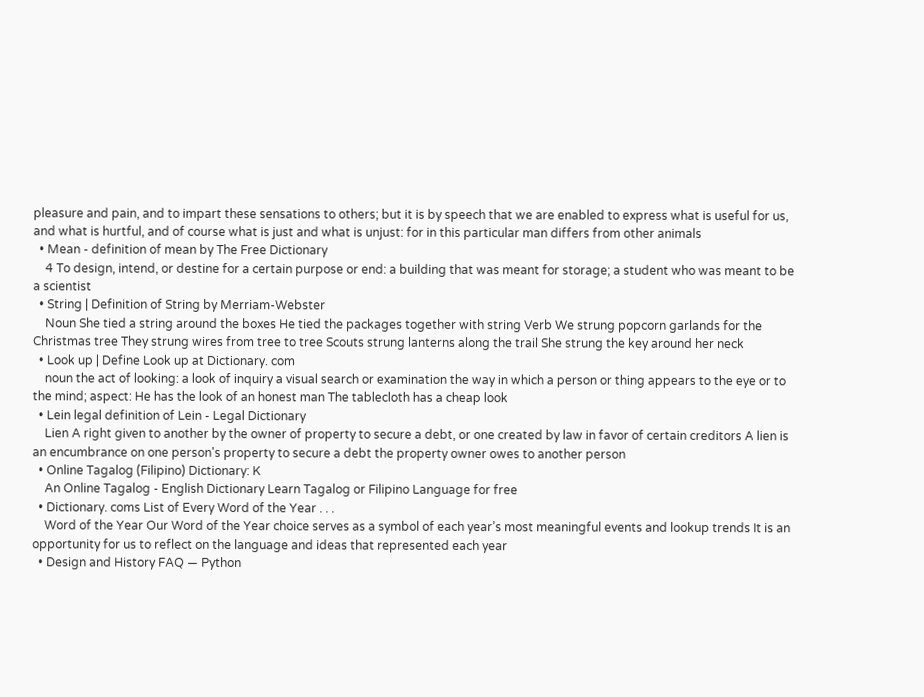pleasure and pain, and to impart these sensations to others; but it is by speech that we are enabled to express what is useful for us, and what is hurtful, and of course what is just and what is unjust: for in this particular man differs from other animals
  • Mean - definition of mean by The Free Dictionary
    4 To design, intend, or destine for a certain purpose or end: a building that was meant for storage; a student who was meant to be a scientist
  • String | Definition of String by Merriam-Webster
    Noun She tied a string around the boxes He tied the packages together with string Verb We strung popcorn garlands for the Christmas tree They strung wires from tree to tree Scouts strung lanterns along the trail She strung the key around her neck
  • Look up | Define Look up at Dictionary. com
    noun the act of looking: a look of inquiry a visual search or examination the way in which a person or thing appears to the eye or to the mind; aspect: He has the look of an honest man The tablecloth has a cheap look
  • Lein legal definition of Lein - Legal Dictionary
    Lien A right given to another by the owner of property to secure a debt, or one created by law in favor of certain creditors A lien is an encumbrance on one person's property to secure a debt the property owner owes to another person
  • Online Tagalog (Filipino) Dictionary: K
    An Online Tagalog - English Dictionary Learn Tagalog or Filipino Language for free
  • Dictionary. coms List of Every Word of the Year . . .
    Word of the Year Our Word of the Year choice serves as a symbol of each year’s most meaningful events and lookup trends It is an opportunity for us to reflect on the language and ideas that represented each year
  • Design and History FAQ — Python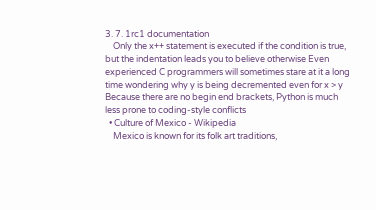3. 7. 1rc1 documentation
    Only the x++ statement is executed if the condition is true, but the indentation leads you to believe otherwise Even experienced C programmers will sometimes stare at it a long time wondering why y is being decremented even for x > y Because there are no begin end brackets, Python is much less prone to coding-style conflicts
  • Culture of Mexico - Wikipedia
    Mexico is known for its folk art traditions,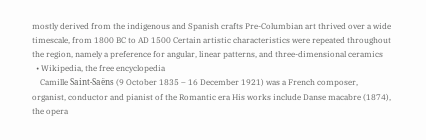mostly derived from the indigenous and Spanish crafts Pre-Columbian art thrived over a wide timescale, from 1800 BC to AD 1500 Certain artistic characteristics were repeated throughout the region, namely a preference for angular, linear patterns, and three-dimensional ceramics
  • Wikipedia, the free encyclopedia
    Camille Saint-Saëns (9 October 1835 – 16 December 1921) was a French composer, organist, conductor and pianist of the Romantic era His works include Danse macabre (1874), the opera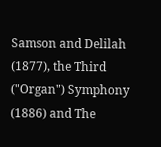Samson and Delilah (1877), the Third ("Organ") Symphony (1886) and The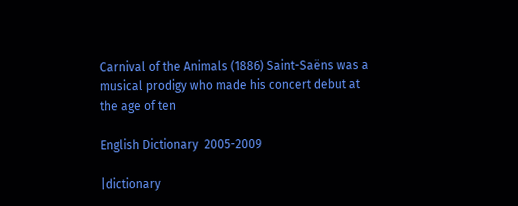Carnival of the Animals (1886) Saint-Saëns was a musical prodigy who made his concert debut at the age of ten

English Dictionary  2005-2009

|dictionary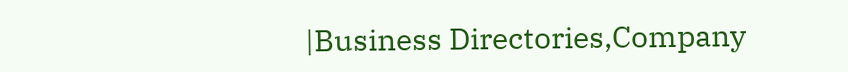|Business Directories,Company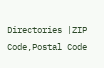Directories |ZIP Code,Postal Code